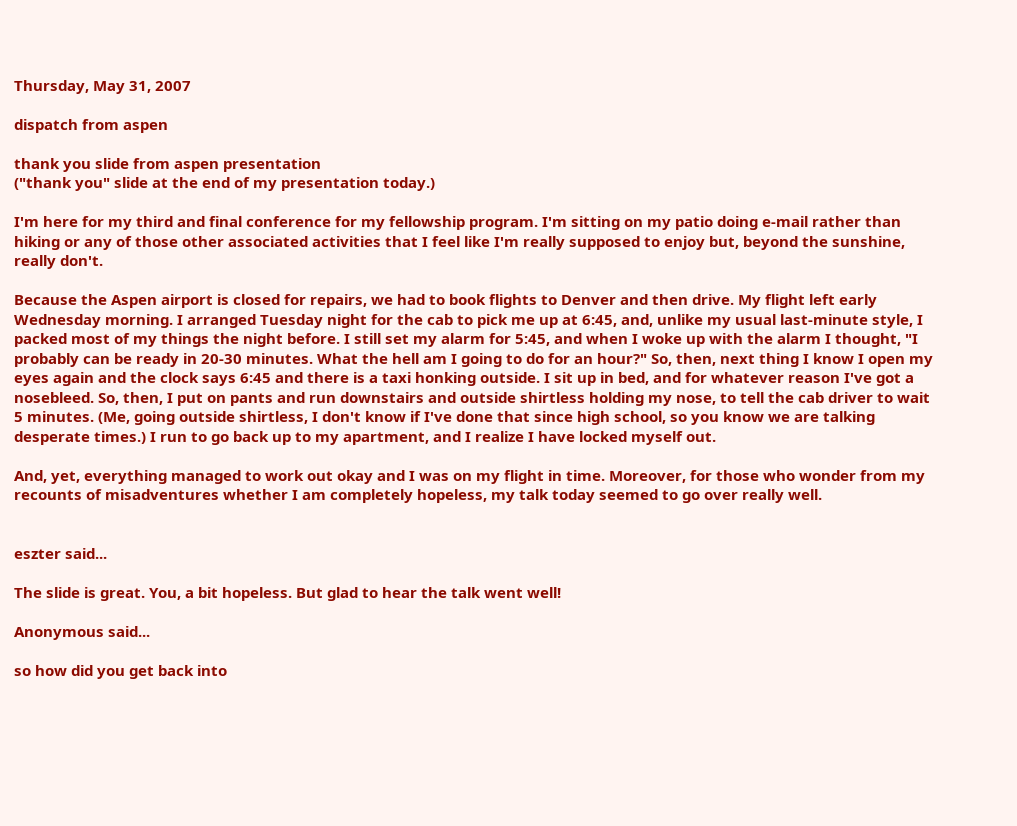Thursday, May 31, 2007

dispatch from aspen

thank you slide from aspen presentation
("thank you" slide at the end of my presentation today.)

I'm here for my third and final conference for my fellowship program. I'm sitting on my patio doing e-mail rather than hiking or any of those other associated activities that I feel like I'm really supposed to enjoy but, beyond the sunshine, really don't.

Because the Aspen airport is closed for repairs, we had to book flights to Denver and then drive. My flight left early Wednesday morning. I arranged Tuesday night for the cab to pick me up at 6:45, and, unlike my usual last-minute style, I packed most of my things the night before. I still set my alarm for 5:45, and when I woke up with the alarm I thought, "I probably can be ready in 20-30 minutes. What the hell am I going to do for an hour?" So, then, next thing I know I open my eyes again and the clock says 6:45 and there is a taxi honking outside. I sit up in bed, and for whatever reason I've got a nosebleed. So, then, I put on pants and run downstairs and outside shirtless holding my nose, to tell the cab driver to wait 5 minutes. (Me, going outside shirtless, I don't know if I've done that since high school, so you know we are talking desperate times.) I run to go back up to my apartment, and I realize I have locked myself out.

And, yet, everything managed to work out okay and I was on my flight in time. Moreover, for those who wonder from my recounts of misadventures whether I am completely hopeless, my talk today seemed to go over really well.


eszter said...

The slide is great. You, a bit hopeless. But glad to hear the talk went well!

Anonymous said...

so how did you get back into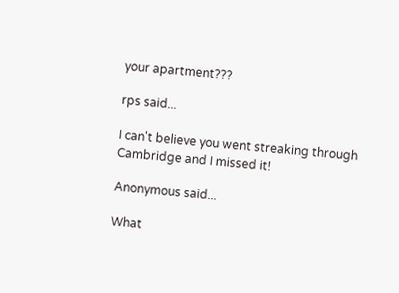your apartment???

rps said...

I can't believe you went streaking through Cambridge and I missed it!

Anonymous said...

What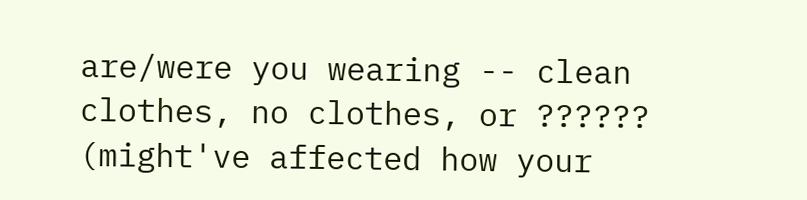are/were you wearing -- clean clothes, no clothes, or ??????
(might've affected how your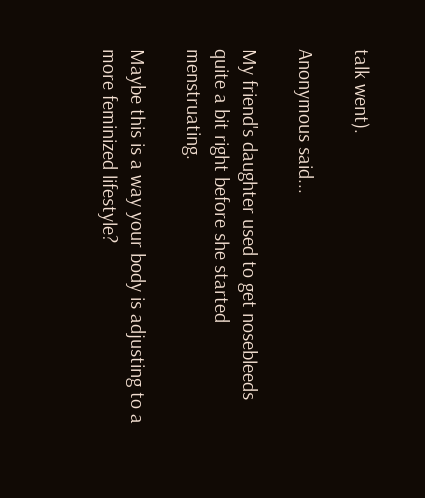talk went).

Anonymous said...

My friend's daughter used to get nosebleeds quite a bit right before she started menstruating.

Maybe this is a way your body is adjusting to a more feminized lifestyle?